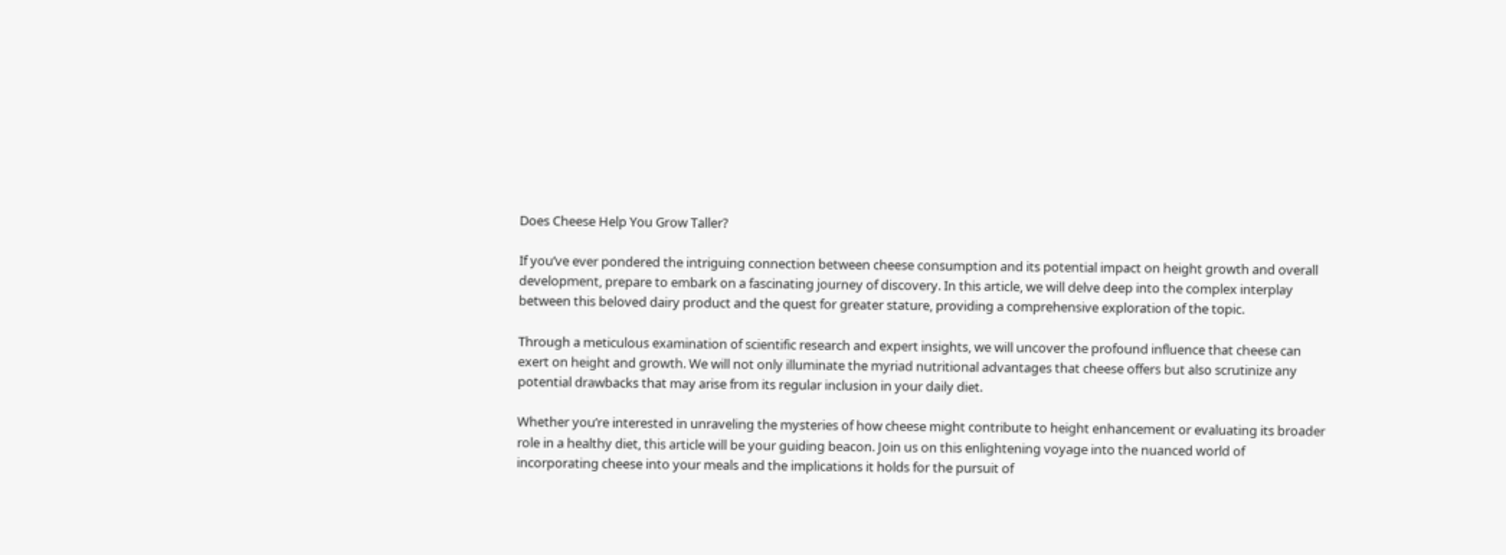Does Cheese Help You Grow Taller?

If you’ve ever pondered the intriguing connection between cheese consumption and its potential impact on height growth and overall development, prepare to embark on a fascinating journey of discovery. In this article, we will delve deep into the complex interplay between this beloved dairy product and the quest for greater stature, providing a comprehensive exploration of the topic.

Through a meticulous examination of scientific research and expert insights, we will uncover the profound influence that cheese can exert on height and growth. We will not only illuminate the myriad nutritional advantages that cheese offers but also scrutinize any potential drawbacks that may arise from its regular inclusion in your daily diet.

Whether you’re interested in unraveling the mysteries of how cheese might contribute to height enhancement or evaluating its broader role in a healthy diet, this article will be your guiding beacon. Join us on this enlightening voyage into the nuanced world of incorporating cheese into your meals and the implications it holds for the pursuit of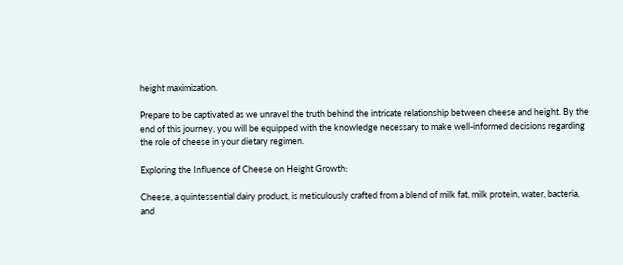height maximization.

Prepare to be captivated as we unravel the truth behind the intricate relationship between cheese and height. By the end of this journey, you will be equipped with the knowledge necessary to make well-informed decisions regarding the role of cheese in your dietary regimen.

Exploring the Influence of Cheese on Height Growth:

Cheese, a quintessential dairy product, is meticulously crafted from a blend of milk fat, milk protein, water, bacteria, and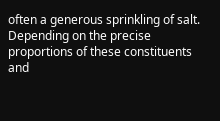often a generous sprinkling of salt. Depending on the precise proportions of these constituents and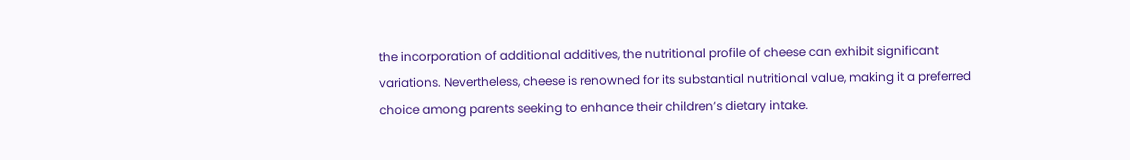the incorporation of additional additives, the nutritional profile of cheese can exhibit significant variations. Nevertheless, cheese is renowned for its substantial nutritional value, making it a preferred choice among parents seeking to enhance their children’s dietary intake.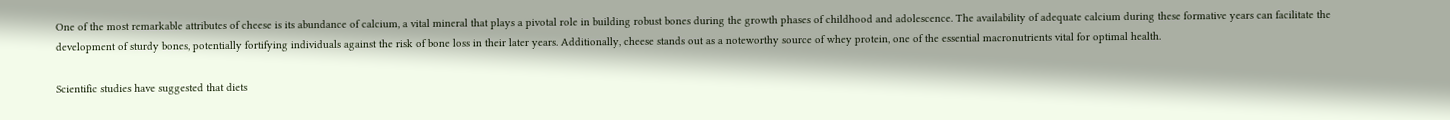One of the most remarkable attributes of cheese is its abundance of calcium, a vital mineral that plays a pivotal role in building robust bones during the growth phases of childhood and adolescence. The availability of adequate calcium during these formative years can facilitate the development of sturdy bones, potentially fortifying individuals against the risk of bone loss in their later years. Additionally, cheese stands out as a noteworthy source of whey protein, one of the essential macronutrients vital for optimal health.

Scientific studies have suggested that diets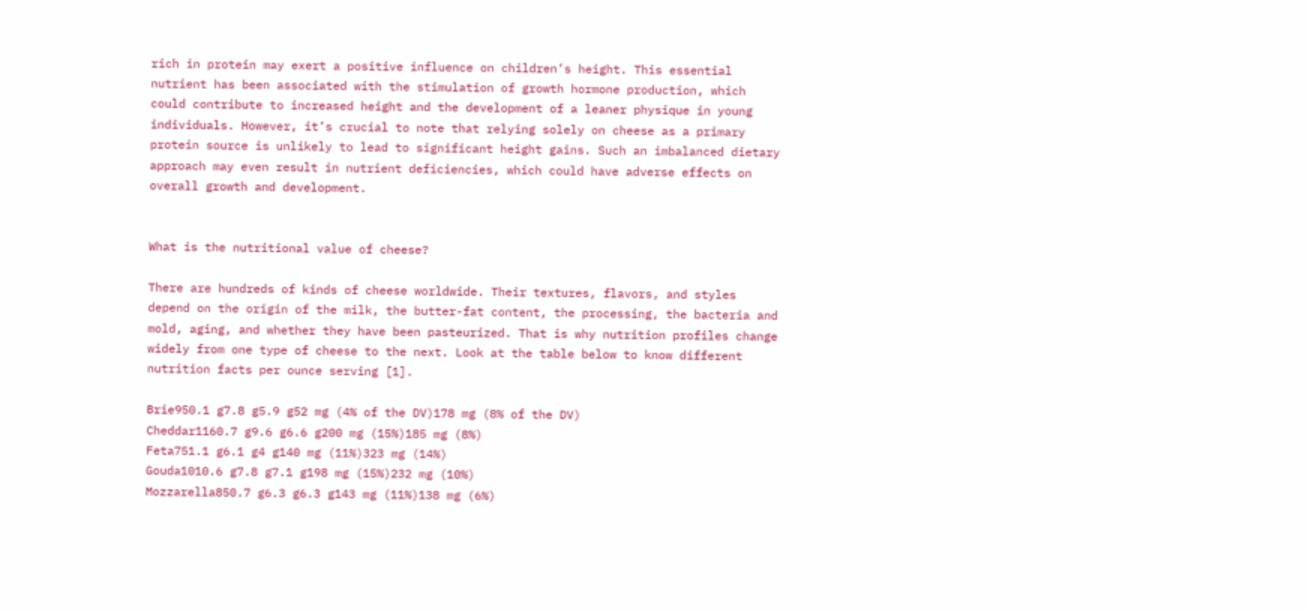rich in protein may exert a positive influence on children’s height. This essential nutrient has been associated with the stimulation of growth hormone production, which could contribute to increased height and the development of a leaner physique in young individuals. However, it’s crucial to note that relying solely on cheese as a primary protein source is unlikely to lead to significant height gains. Such an imbalanced dietary approach may even result in nutrient deficiencies, which could have adverse effects on overall growth and development.


What is the nutritional value of cheese?

There are hundreds of kinds of cheese worldwide. Their textures, flavors, and styles depend on the origin of the milk, the butter-fat content, the processing, the bacteria and mold, aging, and whether they have been pasteurized. That is why nutrition profiles change widely from one type of cheese to the next. Look at the table below to know different nutrition facts per ounce serving [1].

Brie950.1 g7.8 g5.9 g52 mg (4% of the DV)178 mg (8% of the DV)
Cheddar1160.7 g9.6 g6.6 g200 mg (15%)185 mg (8%)
Feta751.1 g6.1 g4 g140 mg (11%)323 mg (14%)
Gouda1010.6 g7.8 g7.1 g198 mg (15%)232 mg (10%)
Mozzarella850.7 g6.3 g6.3 g143 mg (11%)138 mg (6%)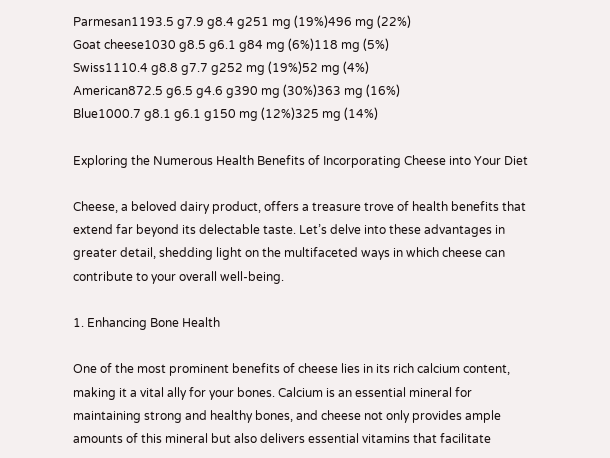Parmesan1193.5 g7.9 g8.4 g251 mg (19%)496 mg (22%)
Goat cheese1030 g8.5 g6.1 g84 mg (6%)118 mg (5%)
Swiss1110.4 g8.8 g7.7 g252 mg (19%)52 mg (4%)
American872.5 g6.5 g4.6 g390 mg (30%)363 mg (16%)
Blue1000.7 g8.1 g6.1 g150 mg (12%)325 mg (14%)

Exploring the Numerous Health Benefits of Incorporating Cheese into Your Diet

Cheese, a beloved dairy product, offers a treasure trove of health benefits that extend far beyond its delectable taste. Let’s delve into these advantages in greater detail, shedding light on the multifaceted ways in which cheese can contribute to your overall well-being.

1. Enhancing Bone Health

One of the most prominent benefits of cheese lies in its rich calcium content, making it a vital ally for your bones. Calcium is an essential mineral for maintaining strong and healthy bones, and cheese not only provides ample amounts of this mineral but also delivers essential vitamins that facilitate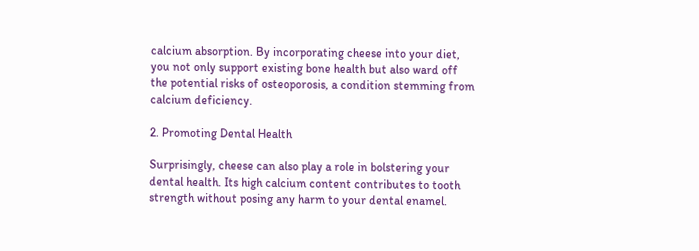calcium absorption. By incorporating cheese into your diet, you not only support existing bone health but also ward off the potential risks of osteoporosis, a condition stemming from calcium deficiency.

2. Promoting Dental Health

Surprisingly, cheese can also play a role in bolstering your dental health. Its high calcium content contributes to tooth strength without posing any harm to your dental enamel.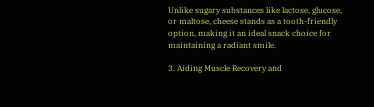Unlike sugary substances like lactose, glucose, or maltose, cheese stands as a tooth-friendly option, making it an ideal snack choice for maintaining a radiant smile.

3. Aiding Muscle Recovery and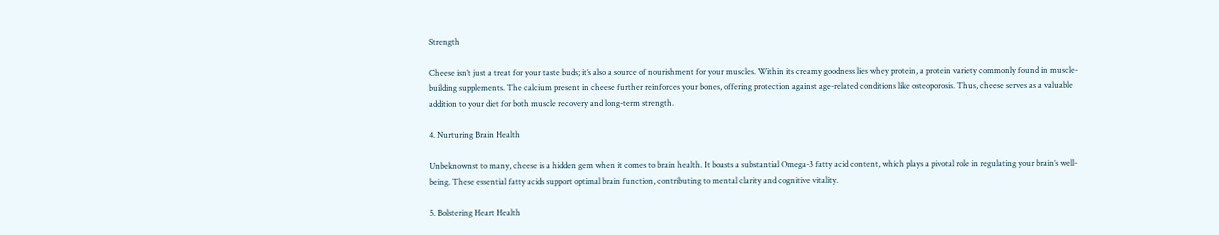Strength

Cheese isn’t just a treat for your taste buds; it’s also a source of nourishment for your muscles. Within its creamy goodness lies whey protein, a protein variety commonly found in muscle-building supplements. The calcium present in cheese further reinforces your bones, offering protection against age-related conditions like osteoporosis. Thus, cheese serves as a valuable addition to your diet for both muscle recovery and long-term strength.

4. Nurturing Brain Health

Unbeknownst to many, cheese is a hidden gem when it comes to brain health. It boasts a substantial Omega-3 fatty acid content, which plays a pivotal role in regulating your brain’s well-being. These essential fatty acids support optimal brain function, contributing to mental clarity and cognitive vitality.

5. Bolstering Heart Health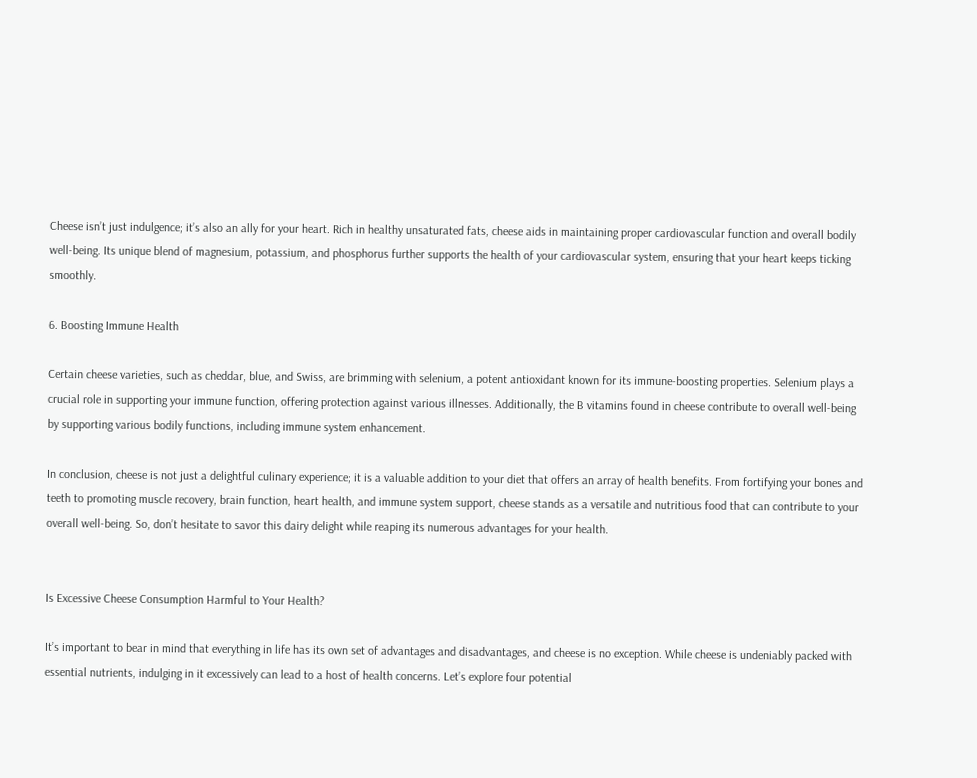Cheese isn’t just indulgence; it’s also an ally for your heart. Rich in healthy unsaturated fats, cheese aids in maintaining proper cardiovascular function and overall bodily well-being. Its unique blend of magnesium, potassium, and phosphorus further supports the health of your cardiovascular system, ensuring that your heart keeps ticking smoothly.

6. Boosting Immune Health

Certain cheese varieties, such as cheddar, blue, and Swiss, are brimming with selenium, a potent antioxidant known for its immune-boosting properties. Selenium plays a crucial role in supporting your immune function, offering protection against various illnesses. Additionally, the B vitamins found in cheese contribute to overall well-being by supporting various bodily functions, including immune system enhancement.

In conclusion, cheese is not just a delightful culinary experience; it is a valuable addition to your diet that offers an array of health benefits. From fortifying your bones and teeth to promoting muscle recovery, brain function, heart health, and immune system support, cheese stands as a versatile and nutritious food that can contribute to your overall well-being. So, don’t hesitate to savor this dairy delight while reaping its numerous advantages for your health.


Is Excessive Cheese Consumption Harmful to Your Health?

It’s important to bear in mind that everything in life has its own set of advantages and disadvantages, and cheese is no exception. While cheese is undeniably packed with essential nutrients, indulging in it excessively can lead to a host of health concerns. Let’s explore four potential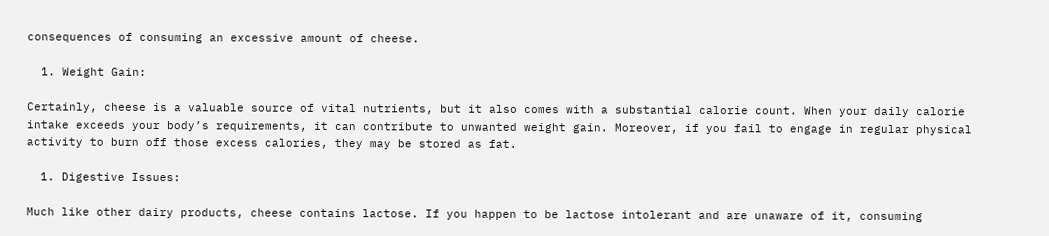consequences of consuming an excessive amount of cheese.

  1. Weight Gain:

Certainly, cheese is a valuable source of vital nutrients, but it also comes with a substantial calorie count. When your daily calorie intake exceeds your body’s requirements, it can contribute to unwanted weight gain. Moreover, if you fail to engage in regular physical activity to burn off those excess calories, they may be stored as fat.

  1. Digestive Issues:

Much like other dairy products, cheese contains lactose. If you happen to be lactose intolerant and are unaware of it, consuming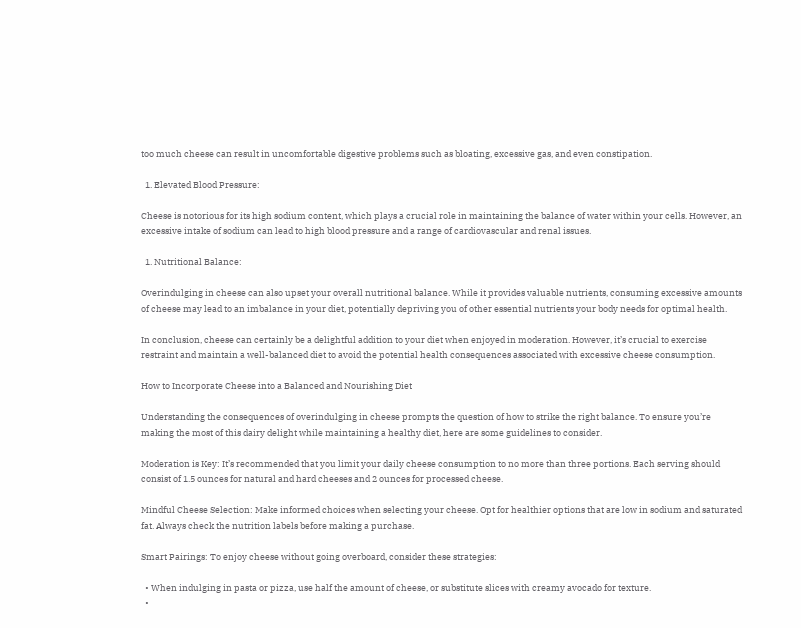too much cheese can result in uncomfortable digestive problems such as bloating, excessive gas, and even constipation.

  1. Elevated Blood Pressure:

Cheese is notorious for its high sodium content, which plays a crucial role in maintaining the balance of water within your cells. However, an excessive intake of sodium can lead to high blood pressure and a range of cardiovascular and renal issues.

  1. Nutritional Balance:

Overindulging in cheese can also upset your overall nutritional balance. While it provides valuable nutrients, consuming excessive amounts of cheese may lead to an imbalance in your diet, potentially depriving you of other essential nutrients your body needs for optimal health.

In conclusion, cheese can certainly be a delightful addition to your diet when enjoyed in moderation. However, it’s crucial to exercise restraint and maintain a well-balanced diet to avoid the potential health consequences associated with excessive cheese consumption.

How to Incorporate Cheese into a Balanced and Nourishing Diet

Understanding the consequences of overindulging in cheese prompts the question of how to strike the right balance. To ensure you’re making the most of this dairy delight while maintaining a healthy diet, here are some guidelines to consider.

Moderation is Key: It’s recommended that you limit your daily cheese consumption to no more than three portions. Each serving should consist of 1.5 ounces for natural and hard cheeses and 2 ounces for processed cheese.

Mindful Cheese Selection: Make informed choices when selecting your cheese. Opt for healthier options that are low in sodium and saturated fat. Always check the nutrition labels before making a purchase.

Smart Pairings: To enjoy cheese without going overboard, consider these strategies:

  • When indulging in pasta or pizza, use half the amount of cheese, or substitute slices with creamy avocado for texture.
  •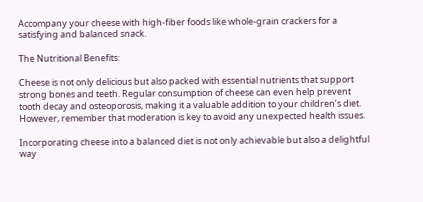Accompany your cheese with high-fiber foods like whole-grain crackers for a satisfying and balanced snack.

The Nutritional Benefits:

Cheese is not only delicious but also packed with essential nutrients that support strong bones and teeth. Regular consumption of cheese can even help prevent tooth decay and osteoporosis, making it a valuable addition to your children’s diet. However, remember that moderation is key to avoid any unexpected health issues.

Incorporating cheese into a balanced diet is not only achievable but also a delightful way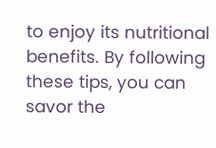to enjoy its nutritional benefits. By following these tips, you can savor the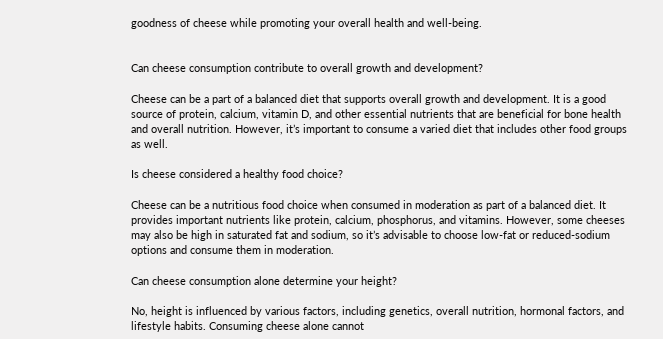goodness of cheese while promoting your overall health and well-being.


Can cheese consumption contribute to overall growth and development?

Cheese can be a part of a balanced diet that supports overall growth and development. It is a good source of protein, calcium, vitamin D, and other essential nutrients that are beneficial for bone health and overall nutrition. However, it’s important to consume a varied diet that includes other food groups as well.

Is cheese considered a healthy food choice?

Cheese can be a nutritious food choice when consumed in moderation as part of a balanced diet. It provides important nutrients like protein, calcium, phosphorus, and vitamins. However, some cheeses may also be high in saturated fat and sodium, so it’s advisable to choose low-fat or reduced-sodium options and consume them in moderation.

Can cheese consumption alone determine your height?

No, height is influenced by various factors, including genetics, overall nutrition, hormonal factors, and lifestyle habits. Consuming cheese alone cannot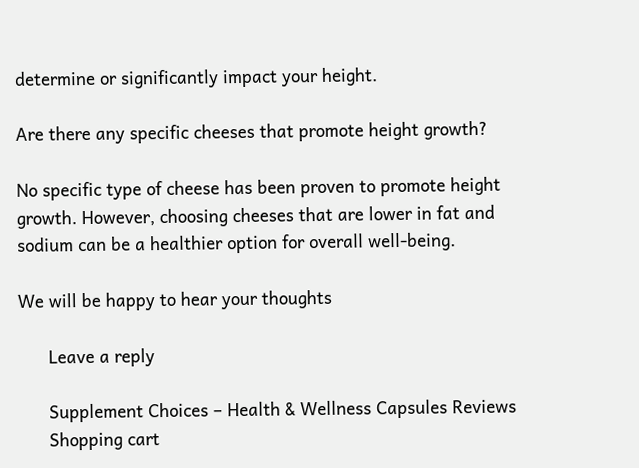determine or significantly impact your height.

Are there any specific cheeses that promote height growth?

No specific type of cheese has been proven to promote height growth. However, choosing cheeses that are lower in fat and sodium can be a healthier option for overall well-being.

We will be happy to hear your thoughts

      Leave a reply

      Supplement Choices – Health & Wellness Capsules Reviews
      Shopping cart